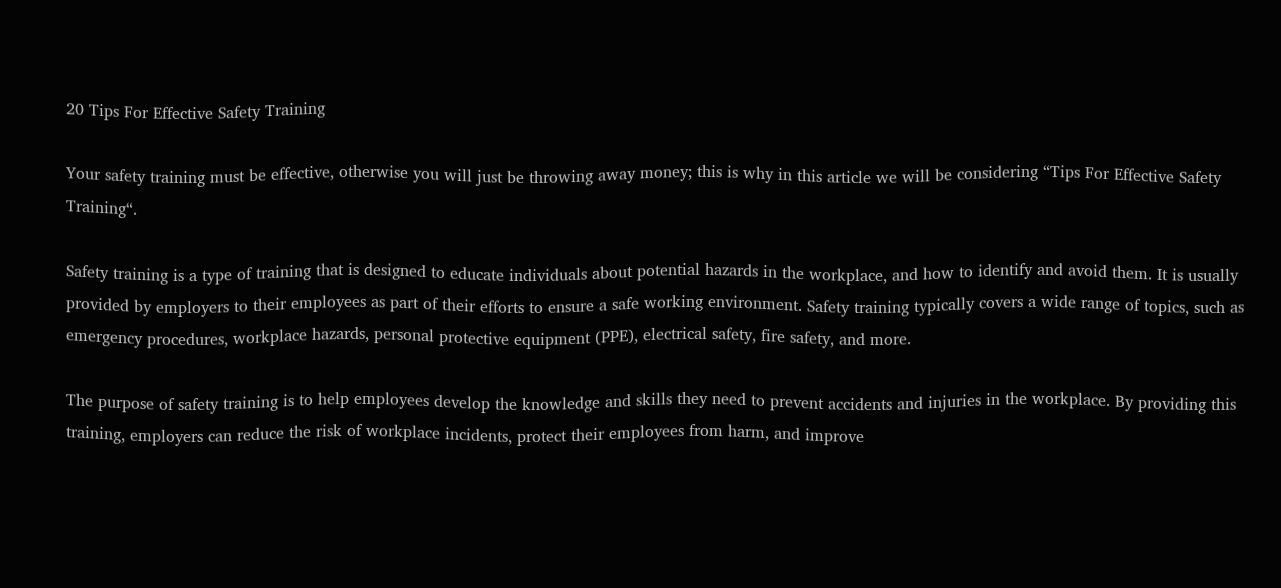20 Tips For Effective Safety Training

Your safety training must be effective, otherwise you will just be throwing away money; this is why in this article we will be considering “Tips For Effective Safety Training“.

Safety training is a type of training that is designed to educate individuals about potential hazards in the workplace, and how to identify and avoid them. It is usually provided by employers to their employees as part of their efforts to ensure a safe working environment. Safety training typically covers a wide range of topics, such as emergency procedures, workplace hazards, personal protective equipment (PPE), electrical safety, fire safety, and more.

The purpose of safety training is to help employees develop the knowledge and skills they need to prevent accidents and injuries in the workplace. By providing this training, employers can reduce the risk of workplace incidents, protect their employees from harm, and improve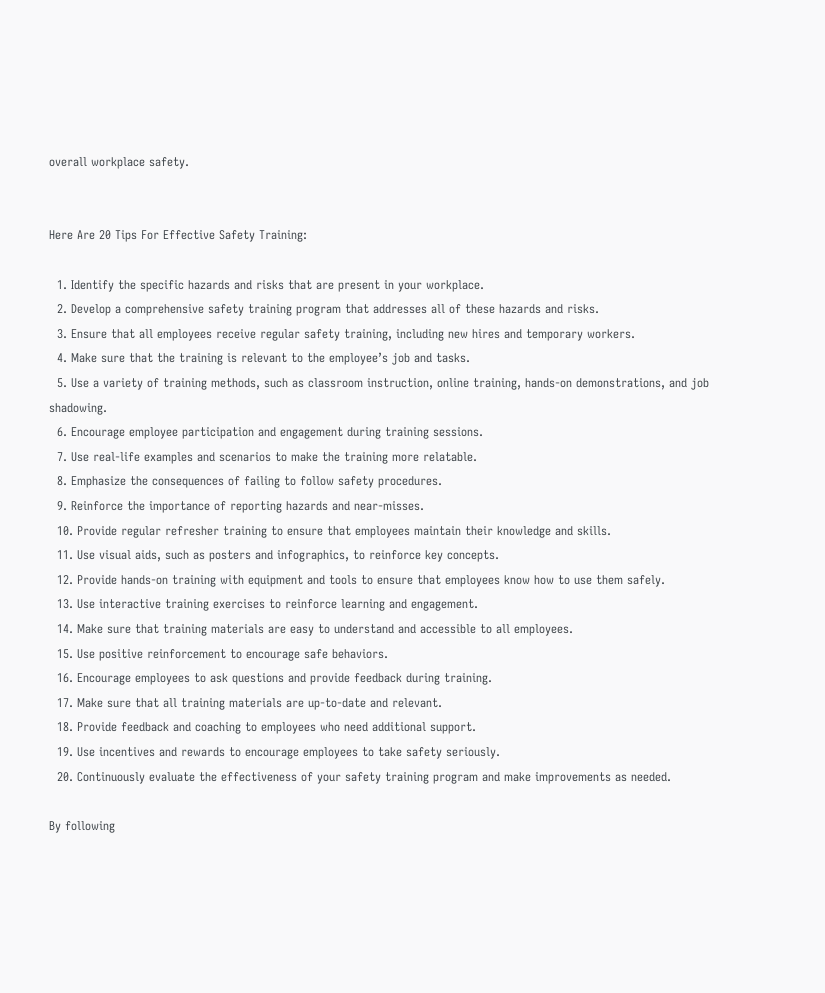overall workplace safety.


Here Are 20 Tips For Effective Safety Training:

  1. Identify the specific hazards and risks that are present in your workplace.
  2. Develop a comprehensive safety training program that addresses all of these hazards and risks.
  3. Ensure that all employees receive regular safety training, including new hires and temporary workers.
  4. Make sure that the training is relevant to the employee’s job and tasks.
  5. Use a variety of training methods, such as classroom instruction, online training, hands-on demonstrations, and job shadowing.
  6. Encourage employee participation and engagement during training sessions.
  7. Use real-life examples and scenarios to make the training more relatable.
  8. Emphasize the consequences of failing to follow safety procedures.
  9. Reinforce the importance of reporting hazards and near-misses.
  10. Provide regular refresher training to ensure that employees maintain their knowledge and skills.
  11. Use visual aids, such as posters and infographics, to reinforce key concepts.
  12. Provide hands-on training with equipment and tools to ensure that employees know how to use them safely.
  13. Use interactive training exercises to reinforce learning and engagement.
  14. Make sure that training materials are easy to understand and accessible to all employees.
  15. Use positive reinforcement to encourage safe behaviors.
  16. Encourage employees to ask questions and provide feedback during training.
  17. Make sure that all training materials are up-to-date and relevant.
  18. Provide feedback and coaching to employees who need additional support.
  19. Use incentives and rewards to encourage employees to take safety seriously.
  20. Continuously evaluate the effectiveness of your safety training program and make improvements as needed.

By following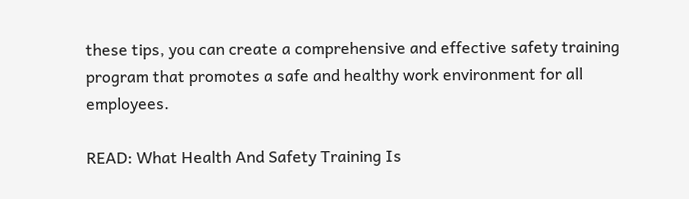these tips, you can create a comprehensive and effective safety training program that promotes a safe and healthy work environment for all employees.

READ: What Health And Safety Training Is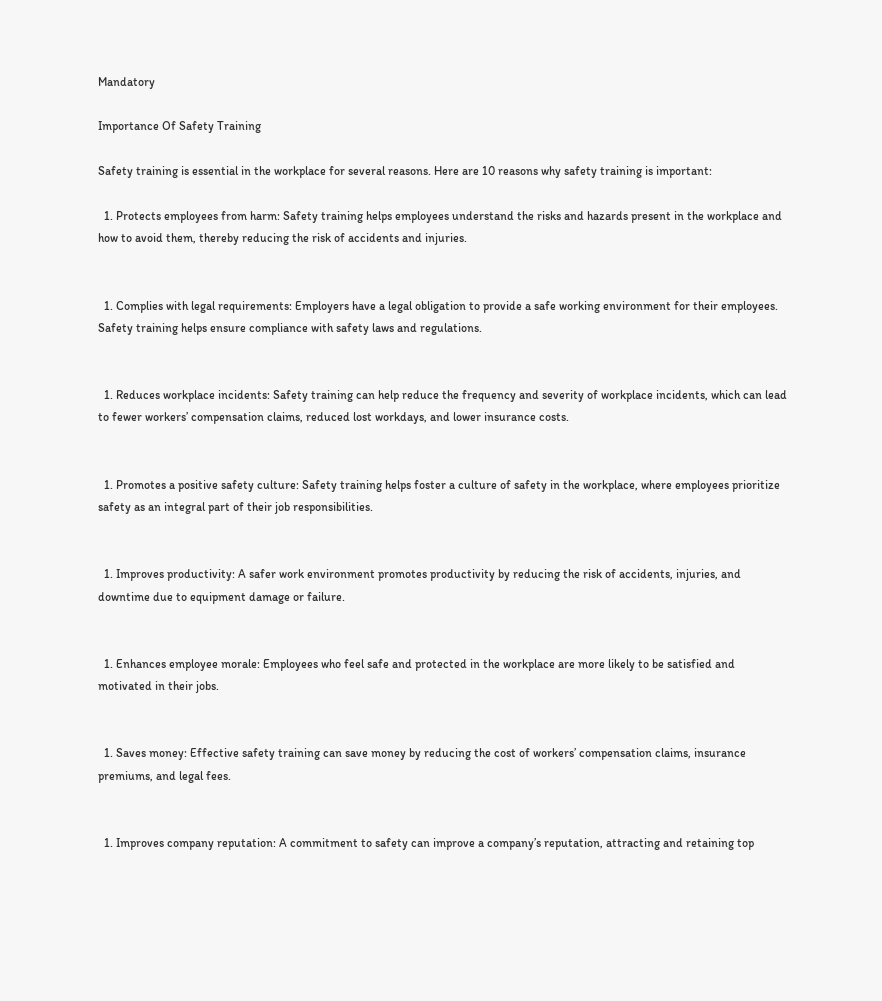Mandatory

Importance Of Safety Training

Safety training is essential in the workplace for several reasons. Here are 10 reasons why safety training is important:

  1. Protects employees from harm: Safety training helps employees understand the risks and hazards present in the workplace and how to avoid them, thereby reducing the risk of accidents and injuries.


  1. Complies with legal requirements: Employers have a legal obligation to provide a safe working environment for their employees. Safety training helps ensure compliance with safety laws and regulations.


  1. Reduces workplace incidents: Safety training can help reduce the frequency and severity of workplace incidents, which can lead to fewer workers’ compensation claims, reduced lost workdays, and lower insurance costs.


  1. Promotes a positive safety culture: Safety training helps foster a culture of safety in the workplace, where employees prioritize safety as an integral part of their job responsibilities.


  1. Improves productivity: A safer work environment promotes productivity by reducing the risk of accidents, injuries, and downtime due to equipment damage or failure.


  1. Enhances employee morale: Employees who feel safe and protected in the workplace are more likely to be satisfied and motivated in their jobs.


  1. Saves money: Effective safety training can save money by reducing the cost of workers’ compensation claims, insurance premiums, and legal fees.


  1. Improves company reputation: A commitment to safety can improve a company’s reputation, attracting and retaining top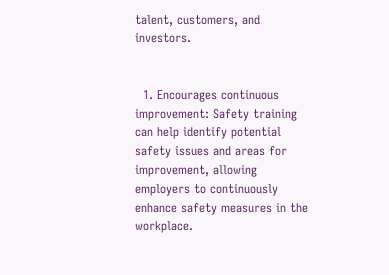talent, customers, and investors.


  1. Encourages continuous improvement: Safety training can help identify potential safety issues and areas for improvement, allowing employers to continuously enhance safety measures in the workplace.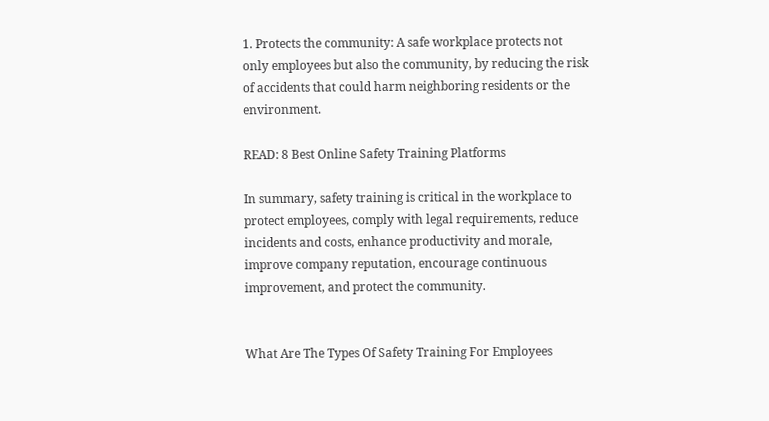1. Protects the community: A safe workplace protects not only employees but also the community, by reducing the risk of accidents that could harm neighboring residents or the environment.

READ: 8 Best Online Safety Training Platforms

In summary, safety training is critical in the workplace to protect employees, comply with legal requirements, reduce incidents and costs, enhance productivity and morale, improve company reputation, encourage continuous improvement, and protect the community.


What Are The Types Of Safety Training For Employees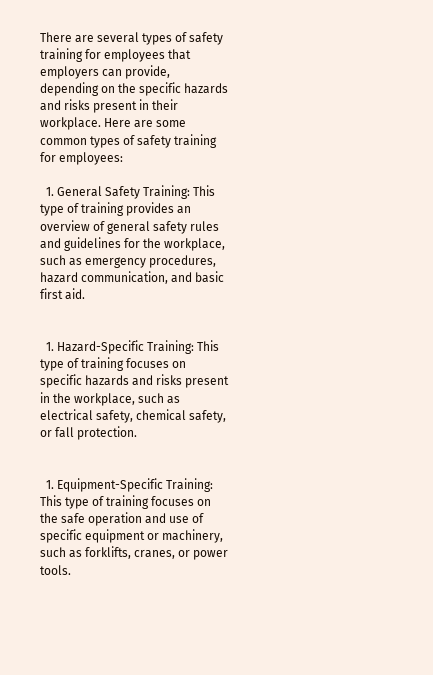There are several types of safety training for employees that employers can provide, depending on the specific hazards and risks present in their workplace. Here are some common types of safety training for employees:

  1. General Safety Training: This type of training provides an overview of general safety rules and guidelines for the workplace, such as emergency procedures, hazard communication, and basic first aid.


  1. Hazard-Specific Training: This type of training focuses on specific hazards and risks present in the workplace, such as electrical safety, chemical safety, or fall protection.


  1. Equipment-Specific Training: This type of training focuses on the safe operation and use of specific equipment or machinery, such as forklifts, cranes, or power tools.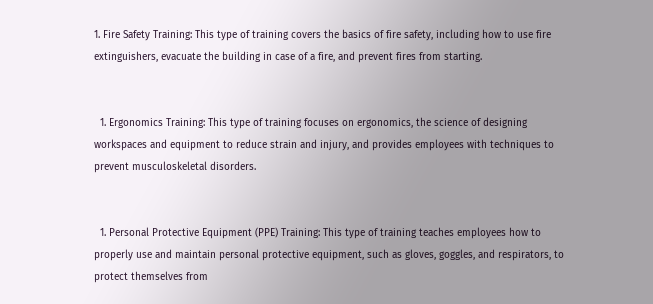1. Fire Safety Training: This type of training covers the basics of fire safety, including how to use fire extinguishers, evacuate the building in case of a fire, and prevent fires from starting.


  1. Ergonomics Training: This type of training focuses on ergonomics, the science of designing workspaces and equipment to reduce strain and injury, and provides employees with techniques to prevent musculoskeletal disorders.


  1. Personal Protective Equipment (PPE) Training: This type of training teaches employees how to properly use and maintain personal protective equipment, such as gloves, goggles, and respirators, to protect themselves from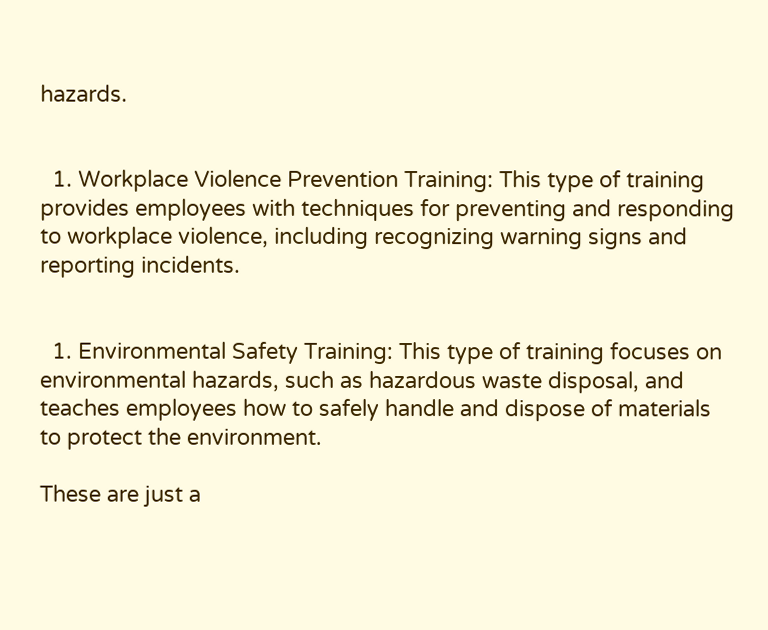hazards.


  1. Workplace Violence Prevention Training: This type of training provides employees with techniques for preventing and responding to workplace violence, including recognizing warning signs and reporting incidents.


  1. Environmental Safety Training: This type of training focuses on environmental hazards, such as hazardous waste disposal, and teaches employees how to safely handle and dispose of materials to protect the environment.

These are just a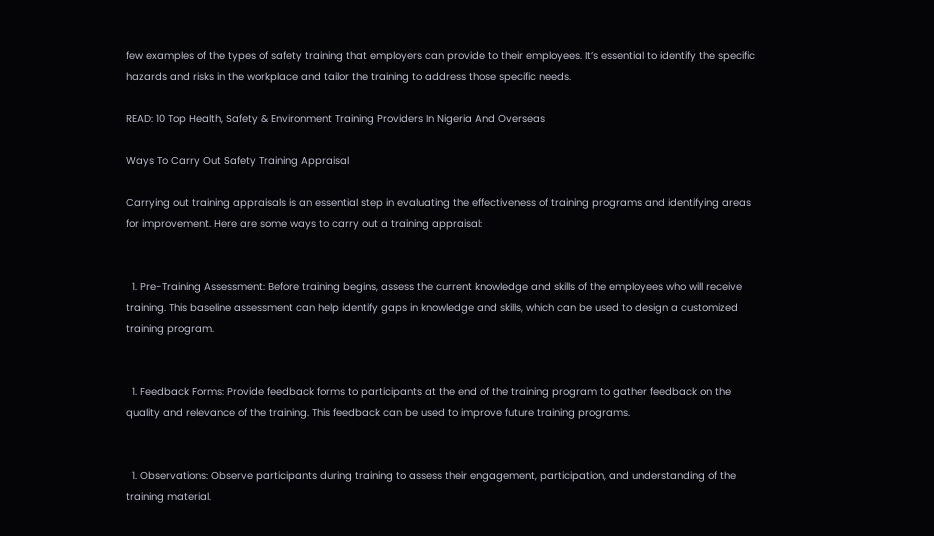few examples of the types of safety training that employers can provide to their employees. It’s essential to identify the specific hazards and risks in the workplace and tailor the training to address those specific needs.

READ: 10 Top Health, Safety & Environment Training Providers In Nigeria And Overseas

Ways To Carry Out Safety Training Appraisal

Carrying out training appraisals is an essential step in evaluating the effectiveness of training programs and identifying areas for improvement. Here are some ways to carry out a training appraisal:


  1. Pre-Training Assessment: Before training begins, assess the current knowledge and skills of the employees who will receive training. This baseline assessment can help identify gaps in knowledge and skills, which can be used to design a customized training program.


  1. Feedback Forms: Provide feedback forms to participants at the end of the training program to gather feedback on the quality and relevance of the training. This feedback can be used to improve future training programs.


  1. Observations: Observe participants during training to assess their engagement, participation, and understanding of the training material.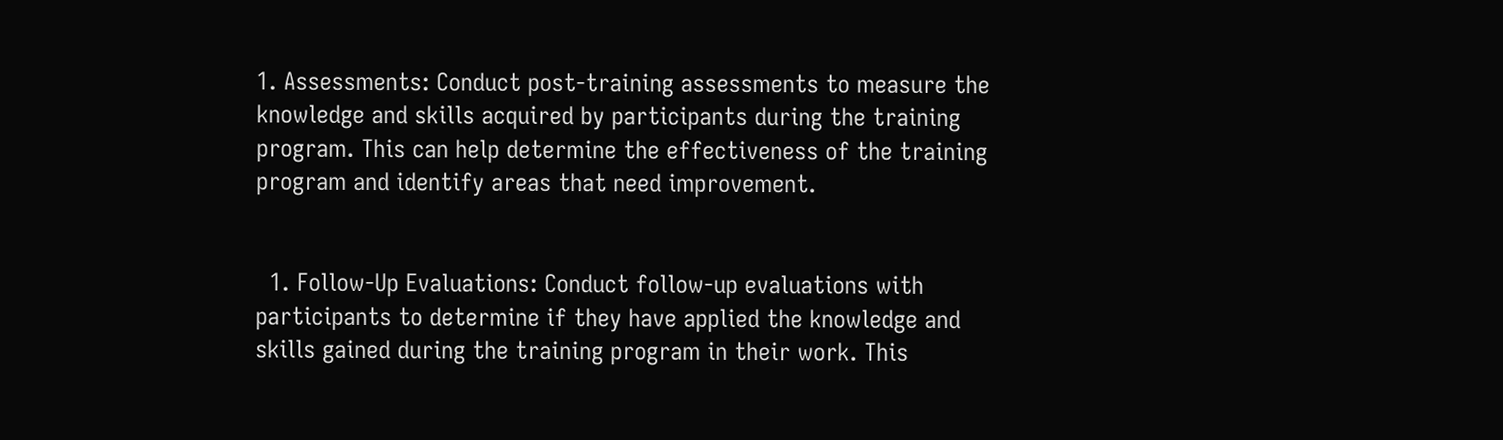1. Assessments: Conduct post-training assessments to measure the knowledge and skills acquired by participants during the training program. This can help determine the effectiveness of the training program and identify areas that need improvement.


  1. Follow-Up Evaluations: Conduct follow-up evaluations with participants to determine if they have applied the knowledge and skills gained during the training program in their work. This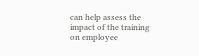can help assess the impact of the training on employee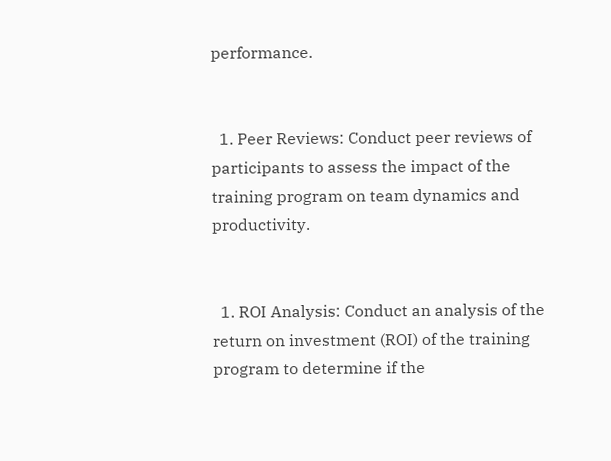performance.


  1. Peer Reviews: Conduct peer reviews of participants to assess the impact of the training program on team dynamics and productivity.


  1. ROI Analysis: Conduct an analysis of the return on investment (ROI) of the training program to determine if the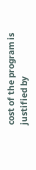cost of the program is justified by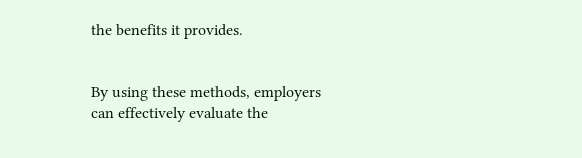the benefits it provides.


By using these methods, employers can effectively evaluate the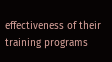effectiveness of their training programs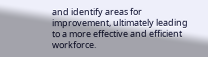and identify areas for improvement, ultimately leading to a more effective and efficient workforce.